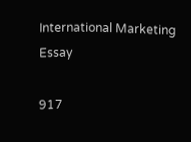International Marketing Essay

917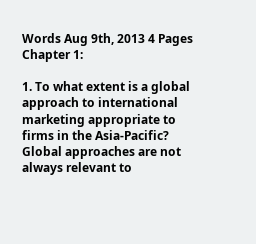Words Aug 9th, 2013 4 Pages
Chapter 1:

1. To what extent is a global approach to international marketing appropriate to firms in the Asia-Pacific?
Global approaches are not always relevant to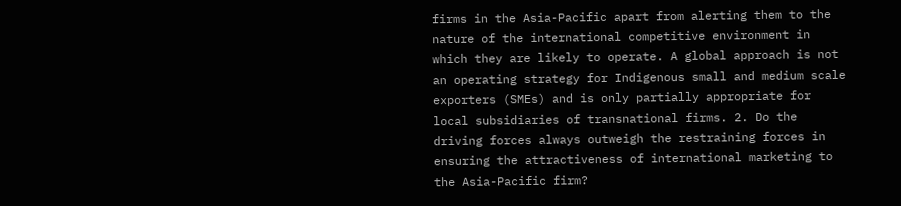firms in the Asia-Pacific apart from alerting them to the nature of the international competitive environment in which they are likely to operate. A global approach is not an operating strategy for Indigenous small and medium scale exporters (SMEs) and is only partially appropriate for local subsidiaries of transnational firms. 2. Do the driving forces always outweigh the restraining forces in ensuring the attractiveness of international marketing to the Asia-Pacific firm?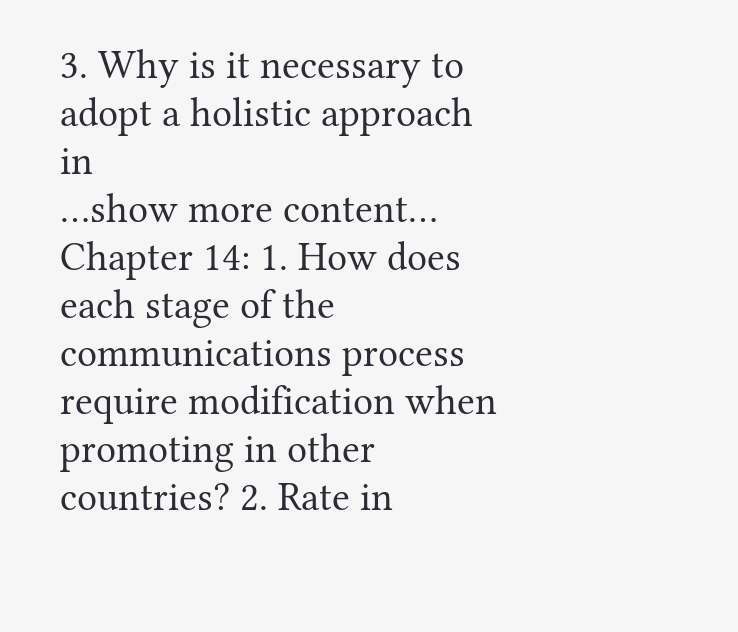3. Why is it necessary to adopt a holistic approach in
…show more content…
Chapter 14: 1. How does each stage of the communications process require modification when promoting in other countries? 2. Rate in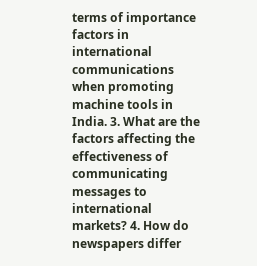terms of importance factors in international communications when promoting machine tools in India. 3. What are the factors affecting the effectiveness of communicating messages to international markets? 4. How do newspapers differ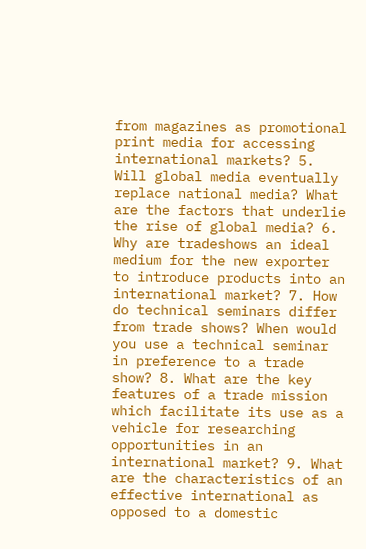from magazines as promotional print media for accessing international markets? 5. Will global media eventually replace national media? What are the factors that underlie the rise of global media? 6. Why are tradeshows an ideal medium for the new exporter to introduce products into an international market? 7. How do technical seminars differ from trade shows? When would you use a technical seminar in preference to a trade show? 8. What are the key features of a trade mission which facilitate its use as a vehicle for researching opportunities in an international market? 9. What are the characteristics of an effective international as opposed to a domestic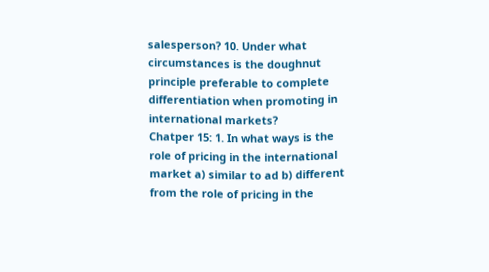salesperson? 10. Under what circumstances is the doughnut principle preferable to complete differentiation when promoting in international markets?
Chatper 15: 1. In what ways is the role of pricing in the international market a) similar to ad b) different from the role of pricing in the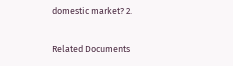domestic market? 2.

Related Documents